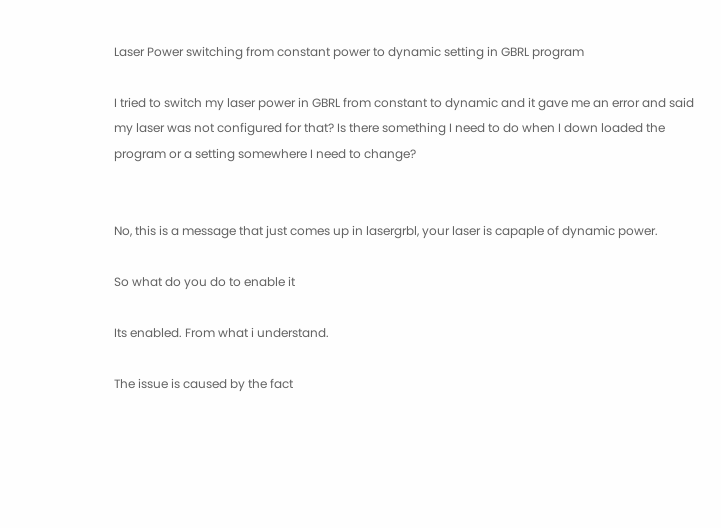Laser Power switching from constant power to dynamic setting in GBRL program

I tried to switch my laser power in GBRL from constant to dynamic and it gave me an error and said my laser was not configured for that? Is there something I need to do when I down loaded the program or a setting somewhere I need to change?


No, this is a message that just comes up in lasergrbl, your laser is capaple of dynamic power.

So what do you do to enable it

Its enabled. From what i understand.

The issue is caused by the fact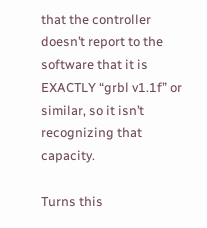that the controller doesn’t report to the software that it is EXACTLY “grbl v1.1f” or similar, so it isn’t recognizing that capacity.

Turns this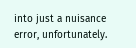into just a nuisance error, unfortunately.